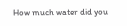How much water did you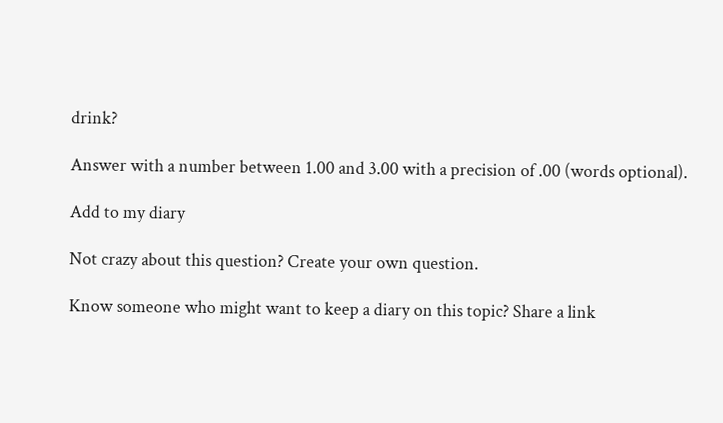drink?

Answer with a number between 1.00 and 3.00 with a precision of .00 (words optional).

Add to my diary

Not crazy about this question? Create your own question.

Know someone who might want to keep a diary on this topic? Share a link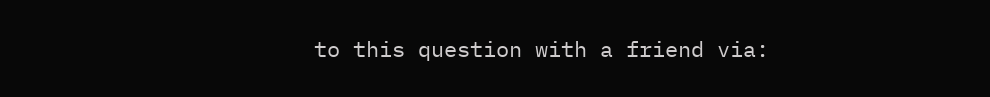to this question with a friend via: